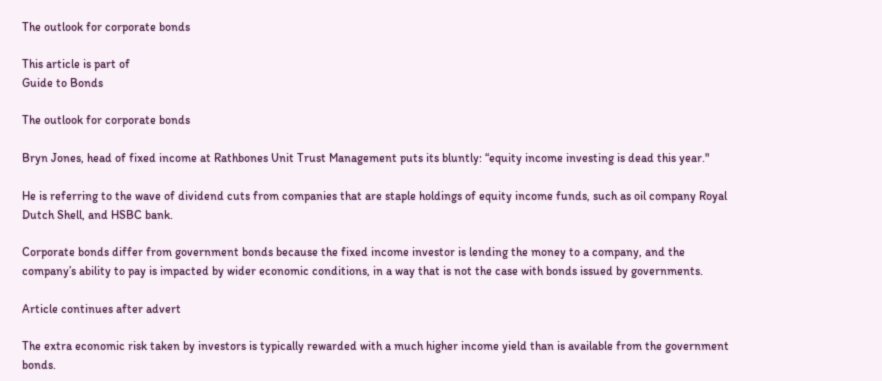The outlook for corporate bonds

This article is part of
Guide to Bonds

The outlook for corporate bonds

Bryn Jones, head of fixed income at Rathbones Unit Trust Management puts its bluntly: “equity income investing is dead this year."

He is referring to the wave of dividend cuts from companies that are staple holdings of equity income funds, such as oil company Royal Dutch Shell, and HSBC bank.

Corporate bonds differ from government bonds because the fixed income investor is lending the money to a company, and the company’s ability to pay is impacted by wider economic conditions, in a way that is not the case with bonds issued by governments.

Article continues after advert

The extra economic risk taken by investors is typically rewarded with a much higher income yield than is available from the government bonds.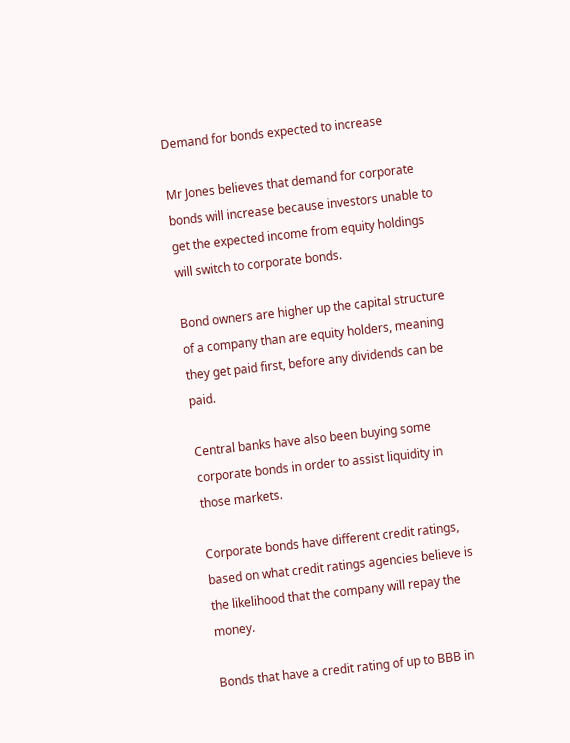Demand for bonds expected to increase

Mr Jones believes that demand for corporate bonds will increase because investors unable to get the expected income from equity holdings will switch to corporate bonds.

Bond owners are higher up the capital structure of a company than are equity holders, meaning they get paid first, before any dividends can be paid.

Central banks have also been buying some corporate bonds in order to assist liquidity in those markets.

Corporate bonds have different credit ratings, based on what credit ratings agencies believe is the likelihood that the company will repay the money.

Bonds that have a credit rating of up to BBB in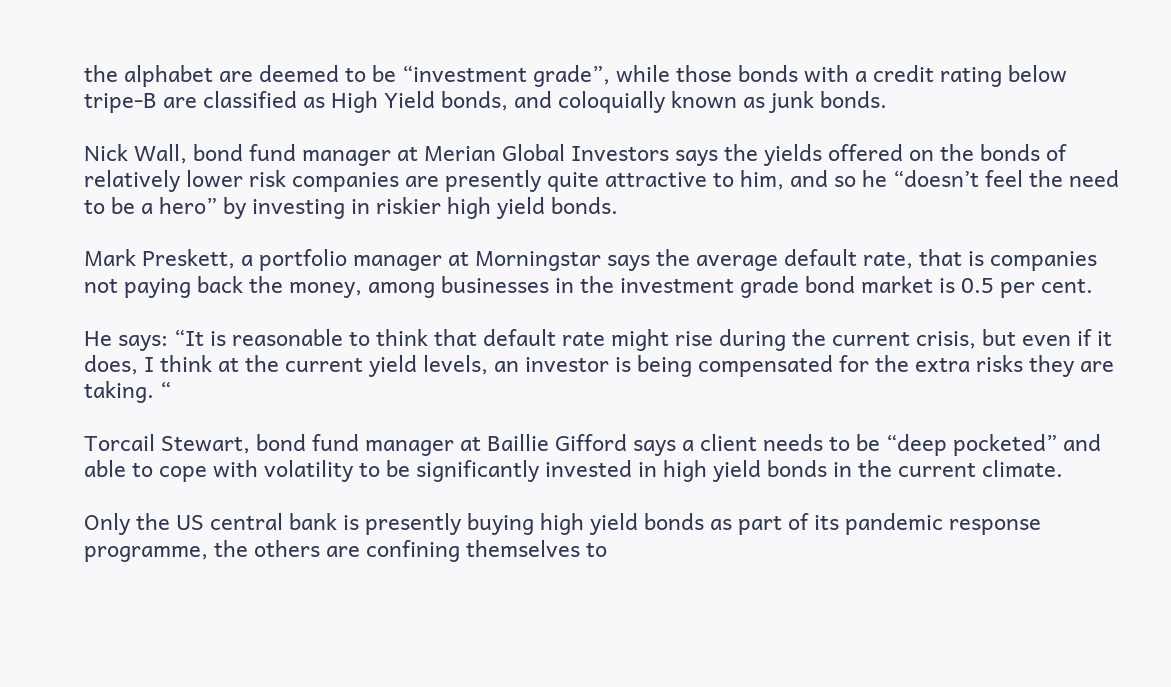the alphabet are deemed to be “investment grade”, while those bonds with a credit rating below tripe-B are classified as High Yield bonds, and coloquially known as junk bonds.

Nick Wall, bond fund manager at Merian Global Investors says the yields offered on the bonds of relatively lower risk companies are presently quite attractive to him, and so he “doesn’t feel the need to be a hero” by investing in riskier high yield bonds.

Mark Preskett, a portfolio manager at Morningstar says the average default rate, that is companies not paying back the money, among businesses in the investment grade bond market is 0.5 per cent.

He says: “It is reasonable to think that default rate might rise during the current crisis, but even if it does, I think at the current yield levels, an investor is being compensated for the extra risks they are taking. “

Torcail Stewart, bond fund manager at Baillie Gifford says a client needs to be “deep pocketed” and able to cope with volatility to be significantly invested in high yield bonds in the current climate.

Only the US central bank is presently buying high yield bonds as part of its pandemic response programme, the others are confining themselves to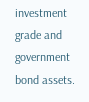investment grade and government bond assets.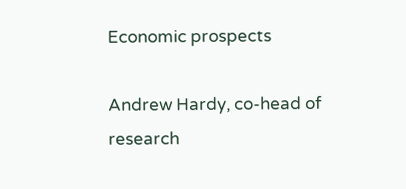Economic prospects

Andrew Hardy, co-head of research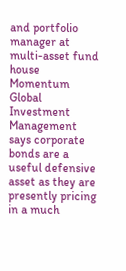and portfolio manager at multi-asset fund house Momentum Global Investment Management says corporate bonds are a useful defensive asset as they are presently pricing in a much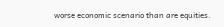worse economic scenario than are equities.